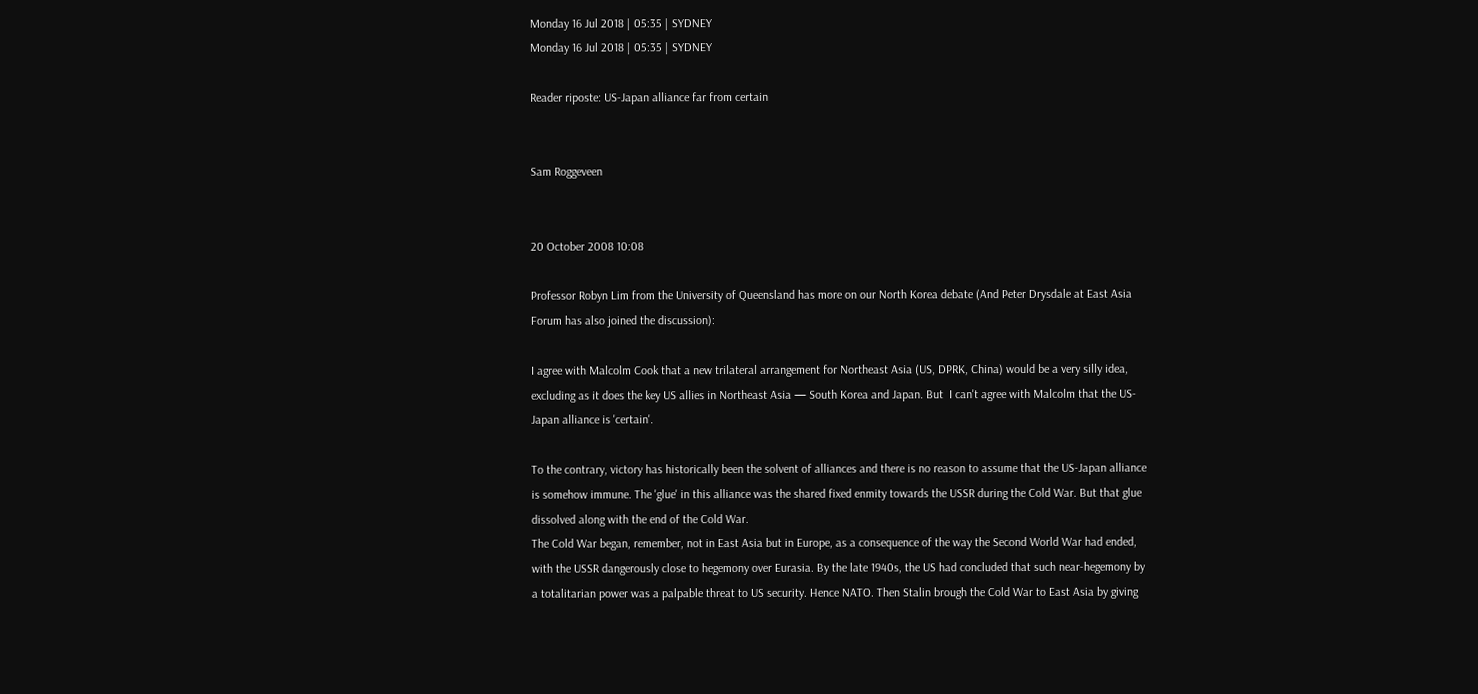Monday 16 Jul 2018 | 05:35 | SYDNEY
Monday 16 Jul 2018 | 05:35 | SYDNEY

Reader riposte: US-Japan alliance far from certain


Sam Roggeveen


20 October 2008 10:08

Professor Robyn Lim from the University of Queensland has more on our North Korea debate (And Peter Drysdale at East Asia Forum has also joined the discussion):

I agree with Malcolm Cook that a new trilateral arrangement for Northeast Asia (US, DPRK, China) would be a very silly idea, excluding as it does the key US allies in Northeast Asia — South Korea and Japan. But  I can't agree with Malcolm that the US-Japan alliance is 'certain'.

To the contrary, victory has historically been the solvent of alliances and there is no reason to assume that the US-Japan alliance is somehow immune. The 'glue' in this alliance was the shared fixed enmity towards the USSR during the Cold War. But that glue dissolved along with the end of the Cold War.
The Cold War began, remember, not in East Asia but in Europe, as a consequence of the way the Second World War had ended, with the USSR dangerously close to hegemony over Eurasia. By the late 1940s, the US had concluded that such near-hegemony by a totalitarian power was a palpable threat to US security. Hence NATO. Then Stalin brough the Cold War to East Asia by giving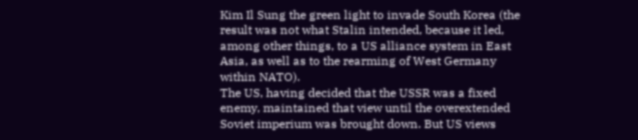Kim Il Sung the green light to invade South Korea (the result was not what Stalin intended, because it led, among other things, to a US alliance system in East Asia, as well as to the rearming of West Germany within NATO).
The US, having decided that the USSR was a fixed enemy, maintained that view until the overextended Soviet imperium was brought down. But US views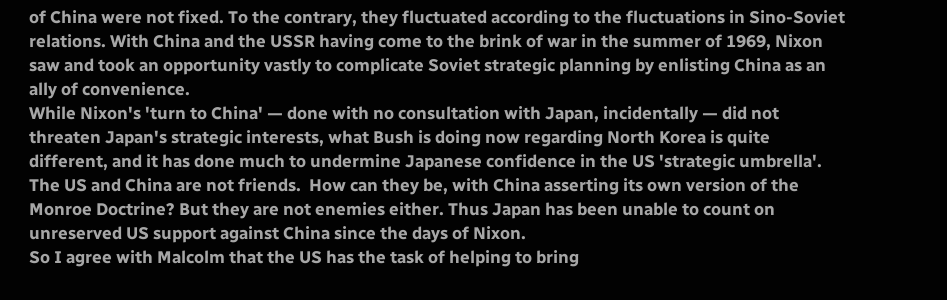of China were not fixed. To the contrary, they fluctuated according to the fluctuations in Sino-Soviet relations. With China and the USSR having come to the brink of war in the summer of 1969, Nixon saw and took an opportunity vastly to complicate Soviet strategic planning by enlisting China as an ally of convenience.
While Nixon's 'turn to China' — done with no consultation with Japan, incidentally — did not threaten Japan's strategic interests, what Bush is doing now regarding North Korea is quite different, and it has done much to undermine Japanese confidence in the US 'strategic umbrella'. The US and China are not friends.  How can they be, with China asserting its own version of the Monroe Doctrine? But they are not enemies either. Thus Japan has been unable to count on unreserved US support against China since the days of Nixon.
So I agree with Malcolm that the US has the task of helping to bring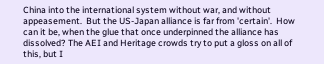China into the international system without war, and without appeasement.  But the US-Japan alliance is far from 'certain'.  How can it be, when the glue that once underpinned the alliance has dissolved? The AEI and Heritage crowds try to put a gloss on all of this, but I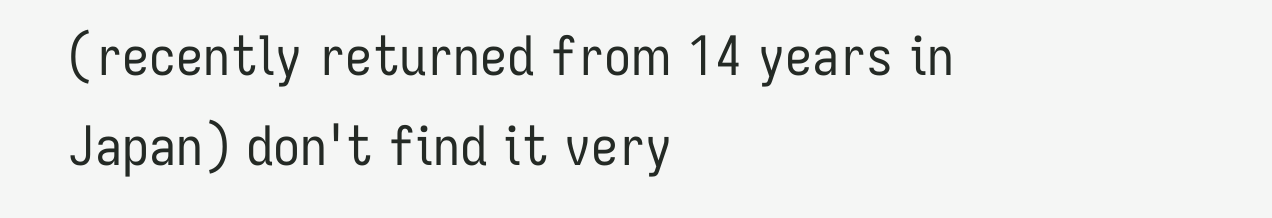(recently returned from 14 years in Japan) don't find it very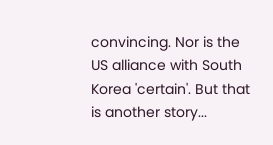convincing. Nor is the US alliance with South Korea 'certain'. But that is another story...